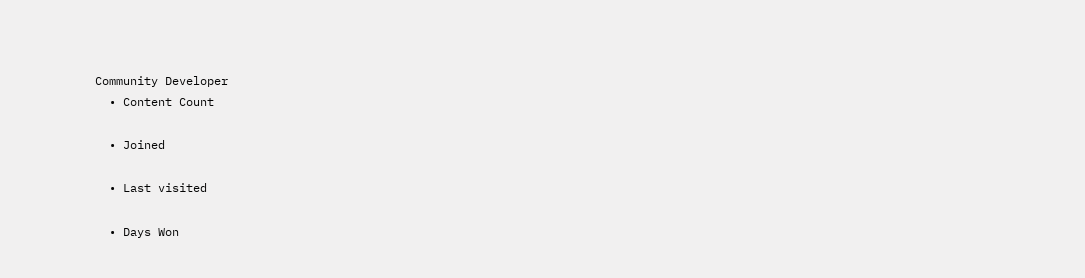Community Developer
  • Content Count

  • Joined

  • Last visited

  • Days Won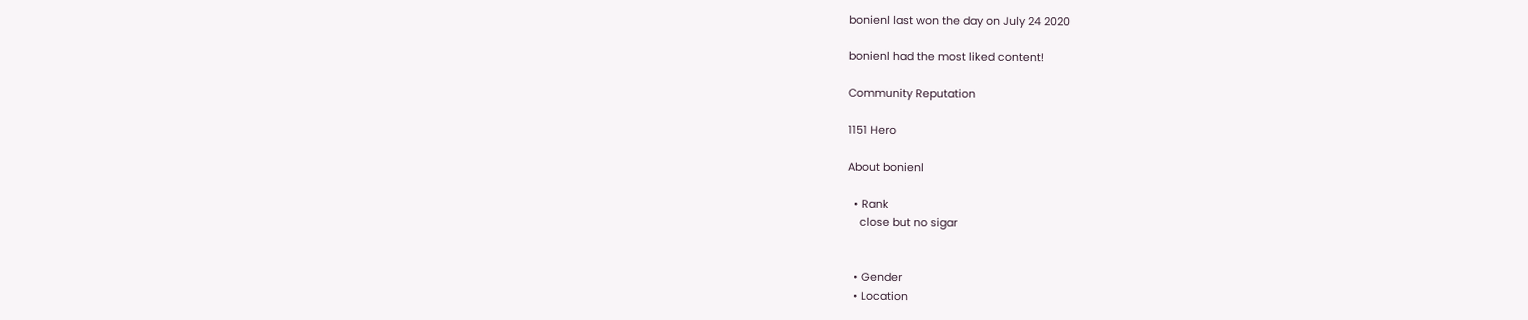bonienl last won the day on July 24 2020

bonienl had the most liked content!

Community Reputation

1151 Hero

About bonienl

  • Rank
    close but no sigar


  • Gender
  • Location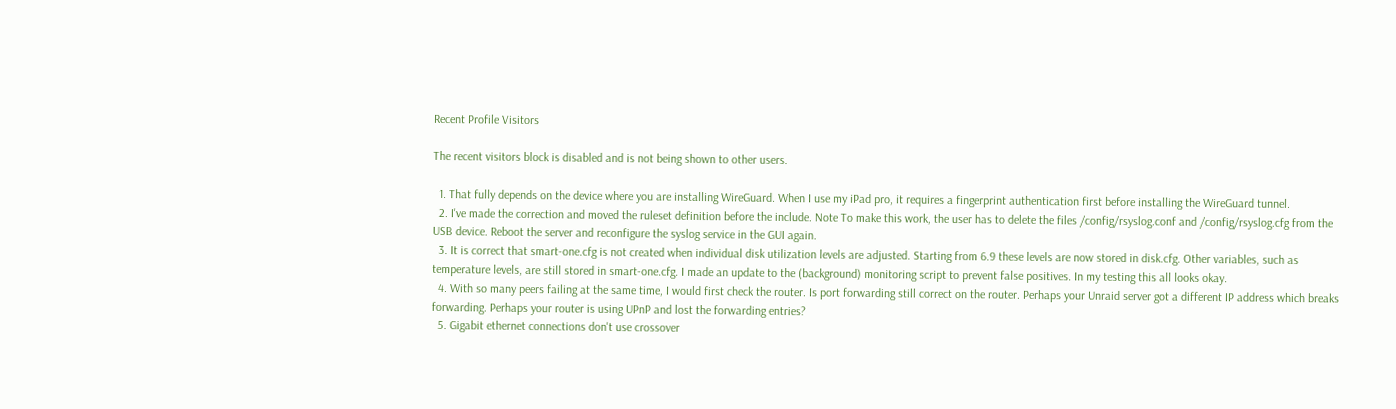Recent Profile Visitors

The recent visitors block is disabled and is not being shown to other users.

  1. That fully depends on the device where you are installing WireGuard. When I use my iPad pro, it requires a fingerprint authentication first before installing the WireGuard tunnel.
  2. I've made the correction and moved the ruleset definition before the include. Note To make this work, the user has to delete the files /config/rsyslog.conf and /config/rsyslog.cfg from the USB device. Reboot the server and reconfigure the syslog service in the GUI again.
  3. It is correct that smart-one.cfg is not created when individual disk utilization levels are adjusted. Starting from 6.9 these levels are now stored in disk.cfg. Other variables, such as temperature levels, are still stored in smart-one.cfg. I made an update to the (background) monitoring script to prevent false positives. In my testing this all looks okay.
  4. With so many peers failing at the same time, I would first check the router. Is port forwarding still correct on the router. Perhaps your Unraid server got a different IP address which breaks forwarding. Perhaps your router is using UPnP and lost the forwarding entries?
  5. Gigabit ethernet connections don't use crossover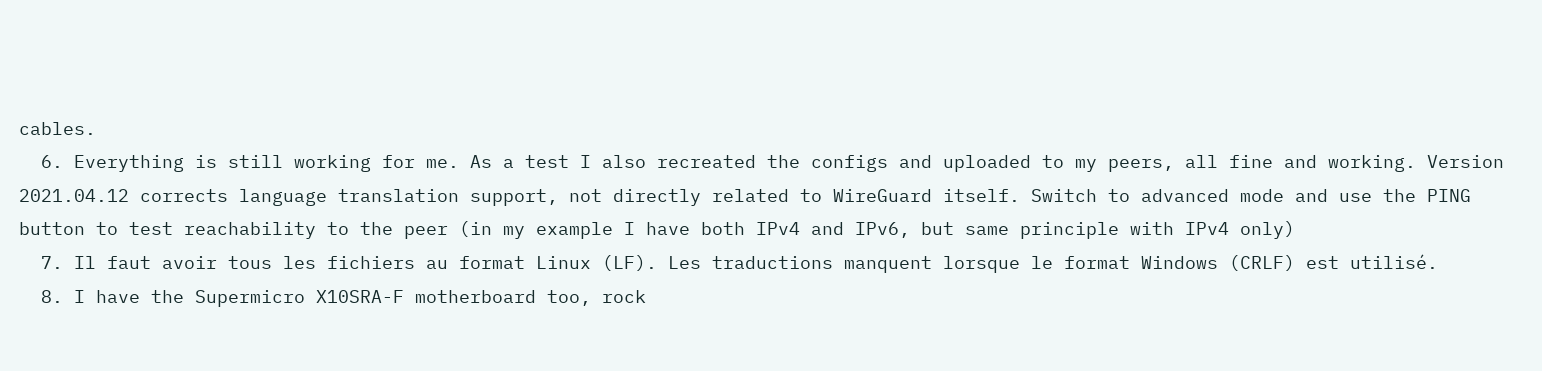cables.
  6. Everything is still working for me. As a test I also recreated the configs and uploaded to my peers, all fine and working. Version 2021.04.12 corrects language translation support, not directly related to WireGuard itself. Switch to advanced mode and use the PING button to test reachability to the peer (in my example I have both IPv4 and IPv6, but same principle with IPv4 only)
  7. Il faut avoir tous les fichiers au format Linux (LF). Les traductions manquent lorsque le format Windows (CRLF) est utilisé.
  8. I have the Supermicro X10SRA-F motherboard too, rock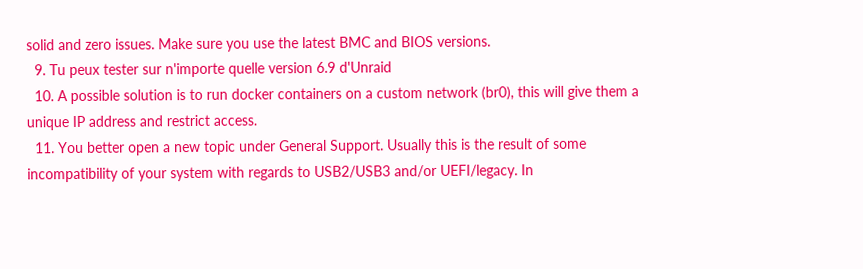solid and zero issues. Make sure you use the latest BMC and BIOS versions.
  9. Tu peux tester sur n'importe quelle version 6.9 d'Unraid
  10. A possible solution is to run docker containers on a custom network (br0), this will give them a unique IP address and restrict access.
  11. You better open a new topic under General Support. Usually this is the result of some incompatibility of your system with regards to USB2/USB3 and/or UEFI/legacy. In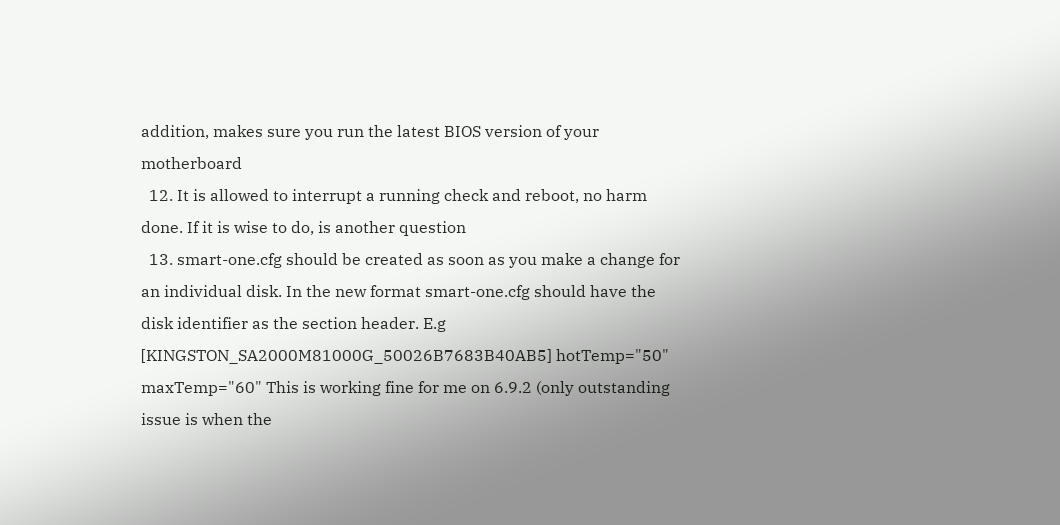addition, makes sure you run the latest BIOS version of your motherboard
  12. It is allowed to interrupt a running check and reboot, no harm done. If it is wise to do, is another question
  13. smart-one.cfg should be created as soon as you make a change for an individual disk. In the new format smart-one.cfg should have the disk identifier as the section header. E.g [KINGSTON_SA2000M81000G_50026B7683B40AB5] hotTemp="50" maxTemp="60" This is working fine for me on 6.9.2 (only outstanding issue is when the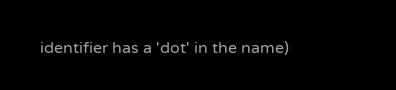identifier has a 'dot' in the name)